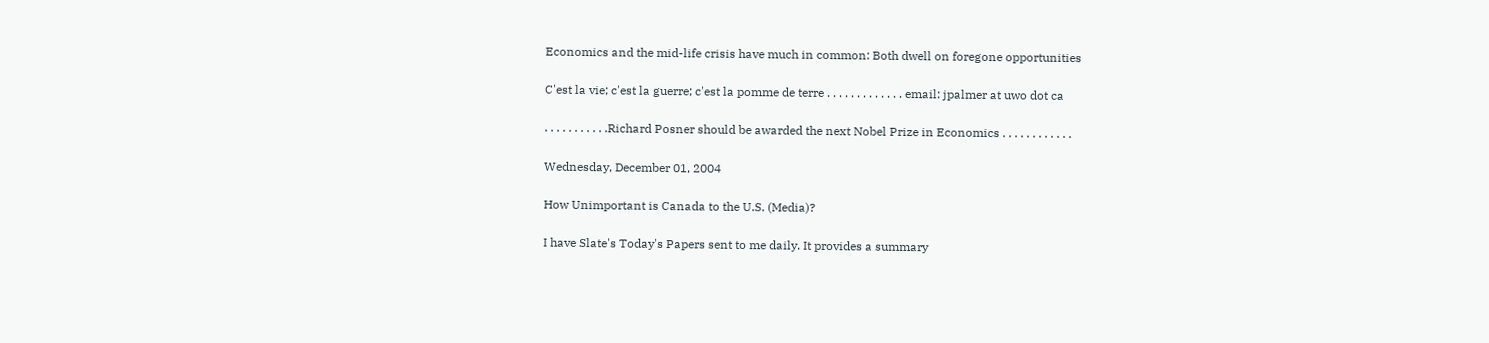Economics and the mid-life crisis have much in common: Both dwell on foregone opportunities

C'est la vie; c'est la guerre; c'est la pomme de terre . . . . . . . . . . . . . email: jpalmer at uwo dot ca

. . . . . . . . . . .Richard Posner should be awarded the next Nobel Prize in Economics . . . . . . . . . . . .

Wednesday, December 01, 2004

How Unimportant is Canada to the U.S. (Media)?

I have Slate's Today's Papers sent to me daily. It provides a summary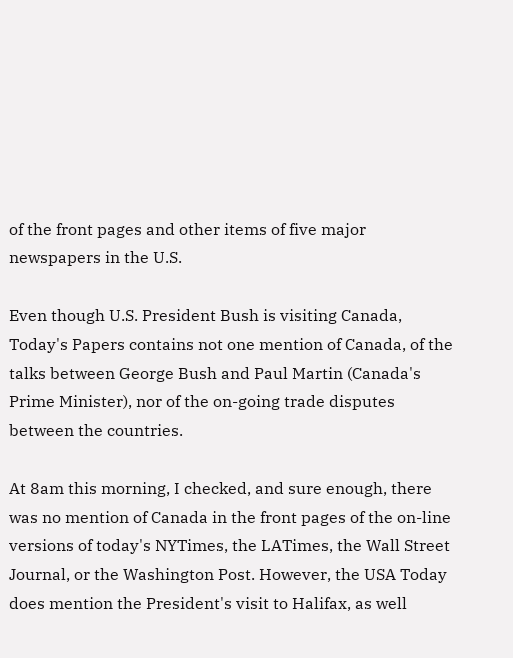of the front pages and other items of five major newspapers in the U.S.

Even though U.S. President Bush is visiting Canada, Today's Papers contains not one mention of Canada, of the talks between George Bush and Paul Martin (Canada's Prime Minister), nor of the on-going trade disputes between the countries.

At 8am this morning, I checked, and sure enough, there was no mention of Canada in the front pages of the on-line versions of today's NYTimes, the LATimes, the Wall Street Journal, or the Washington Post. However, the USA Today does mention the President's visit to Halifax, as well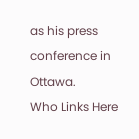as his press conference in Ottawa.
Who Links Here